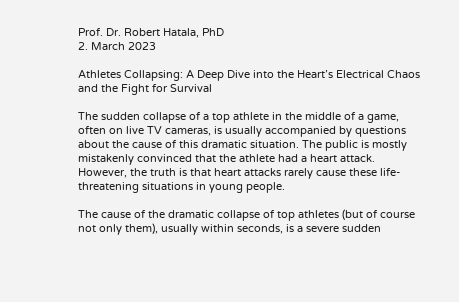Prof. Dr. Robert Hatala, PhD
2. March 2023

Athletes Collapsing: A Deep Dive into the Heart’s Electrical Chaos and the Fight for Survival

The sudden collapse of a top athlete in the middle of a game, often on live TV cameras, is usually accompanied by questions about the cause of this dramatic situation. The public is mostly mistakenly convinced that the athlete had a heart attack. However, the truth is that heart attacks rarely cause these life-threatening situations in young people.

The cause of the dramatic collapse of top athletes (but of course not only them), usually within seconds, is a severe sudden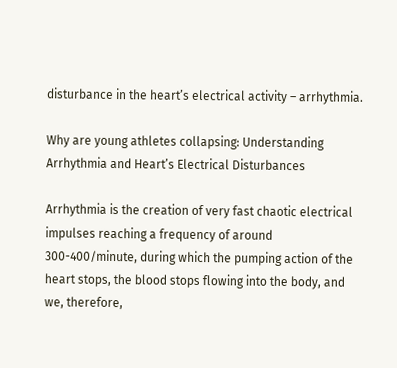disturbance in the heart’s electrical activity – arrhythmia.

Why are young athletes collapsing: Understanding Arrhythmia and Heart’s Electrical Disturbances

Arrhythmia is the creation of very fast chaotic electrical impulses reaching a frequency of around 300-400/minute, during which the pumping action of the heart stops, the blood stops flowing into the body, and we, therefore,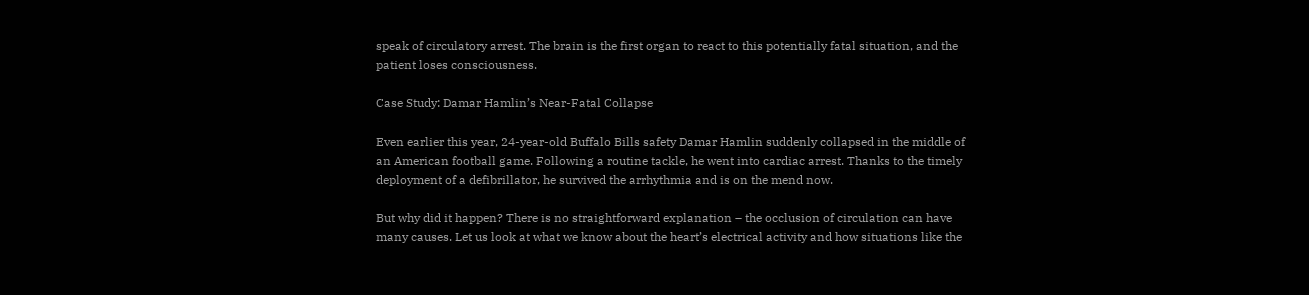speak of circulatory arrest. The brain is the first organ to react to this potentially fatal situation, and the patient loses consciousness.

Case Study: Damar Hamlin’s Near-Fatal Collapse

Even earlier this year, 24-year-old Buffalo Bills safety Damar Hamlin suddenly collapsed in the middle of an American football game. Following a routine tackle, he went into cardiac arrest. Thanks to the timely deployment of a defibrillator, he survived the arrhythmia and is on the mend now.

But why did it happen? There is no straightforward explanation – the occlusion of circulation can have many causes. Let us look at what we know about the heart’s electrical activity and how situations like the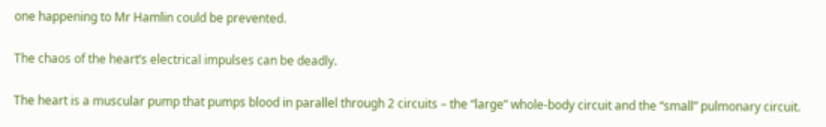one happening to Mr Hamlin could be prevented.

The chaos of the heart’s electrical impulses can be deadly.

The heart is a muscular pump that pumps blood in parallel through 2 circuits – the “large” whole-body circuit and the “small” pulmonary circuit.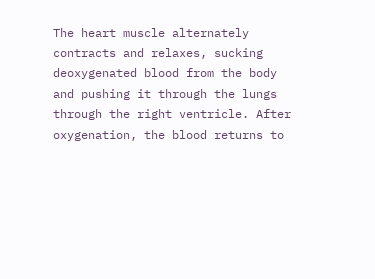The heart muscle alternately contracts and relaxes, sucking deoxygenated blood from the body and pushing it through the lungs through the right ventricle. After oxygenation, the blood returns to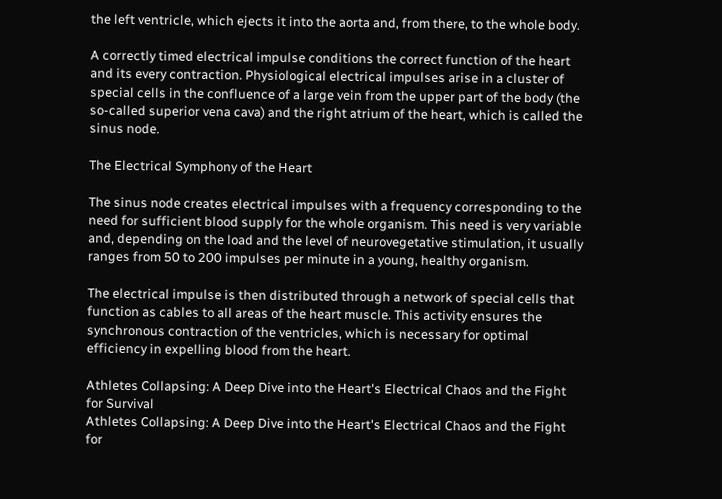the left ventricle, which ejects it into the aorta and, from there, to the whole body.

A correctly timed electrical impulse conditions the correct function of the heart and its every contraction. Physiological electrical impulses arise in a cluster of special cells in the confluence of a large vein from the upper part of the body (the so-called superior vena cava) and the right atrium of the heart, which is called the sinus node.

The Electrical Symphony of the Heart

The sinus node creates electrical impulses with a frequency corresponding to the need for sufficient blood supply for the whole organism. This need is very variable and, depending on the load and the level of neurovegetative stimulation, it usually ranges from 50 to 200 impulses per minute in a young, healthy organism.

The electrical impulse is then distributed through a network of special cells that function as cables to all areas of the heart muscle. This activity ensures the synchronous contraction of the ventricles, which is necessary for optimal efficiency in expelling blood from the heart.

Athletes Collapsing: A Deep Dive into the Heart's Electrical Chaos and the Fight for Survival
Athletes Collapsing: A Deep Dive into the Heart's Electrical Chaos and the Fight for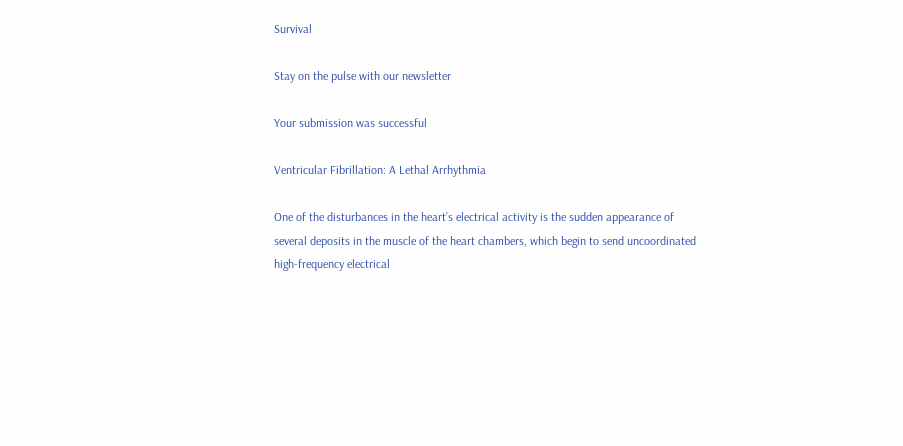Survival

Stay on the pulse with our newsletter

Your submission was successful

Ventricular Fibrillation: A Lethal Arrhythmia

One of the disturbances in the heart’s electrical activity is the sudden appearance of several deposits in the muscle of the heart chambers, which begin to send uncoordinated high-frequency electrical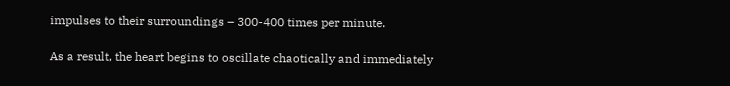impulses to their surroundings – 300-400 times per minute.

As a result, the heart begins to oscillate chaotically and immediately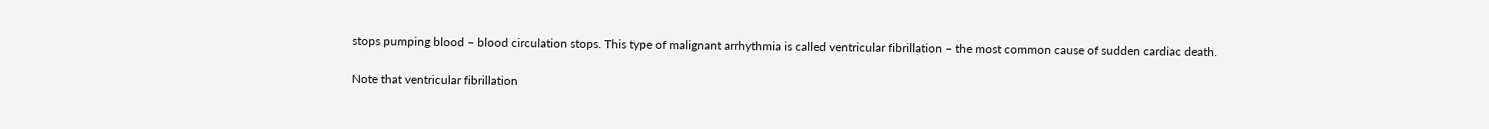stops pumping blood – blood circulation stops. This type of malignant arrhythmia is called ventricular fibrillation – the most common cause of sudden cardiac death.

Note that ventricular fibrillation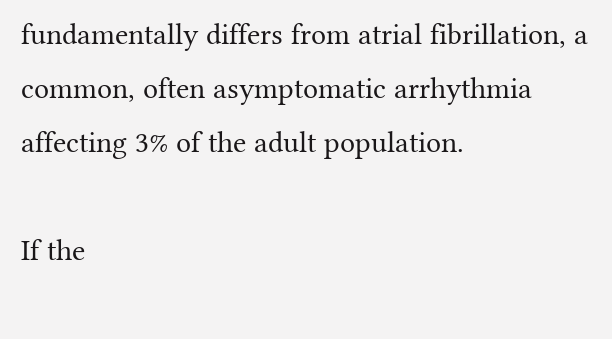fundamentally differs from atrial fibrillation, a common, often asymptomatic arrhythmia affecting 3% of the adult population.

If the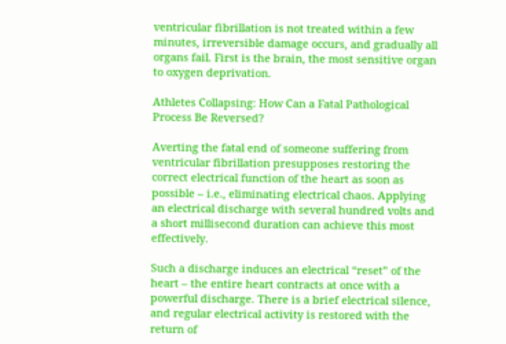ventricular fibrillation is not treated within a few minutes, irreversible damage occurs, and gradually all organs fail. First is the brain, the most sensitive organ to oxygen deprivation.

Athletes Collapsing: How Can a Fatal Pathological Process Be Reversed?

Averting the fatal end of someone suffering from ventricular fibrillation presupposes restoring the correct electrical function of the heart as soon as possible – i.e., eliminating electrical chaos. Applying an electrical discharge with several hundred volts and a short millisecond duration can achieve this most effectively.

Such a discharge induces an electrical “reset” of the heart – the entire heart contracts at once with a powerful discharge. There is a brief electrical silence, and regular electrical activity is restored with the return of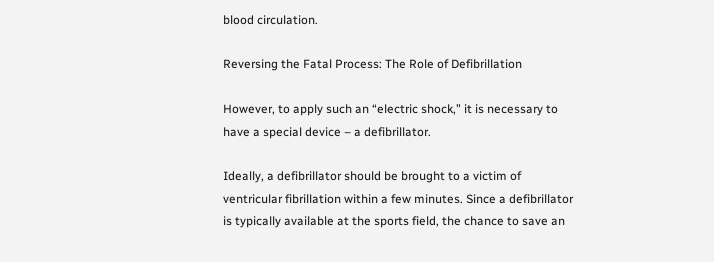blood circulation.

Reversing the Fatal Process: The Role of Defibrillation

However, to apply such an “electric shock,” it is necessary to have a special device – a defibrillator.

Ideally, a defibrillator should be brought to a victim of ventricular fibrillation within a few minutes. Since a defibrillator is typically available at the sports field, the chance to save an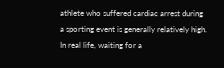athlete who suffered cardiac arrest during a sporting event is generally relatively high. In real life, waiting for a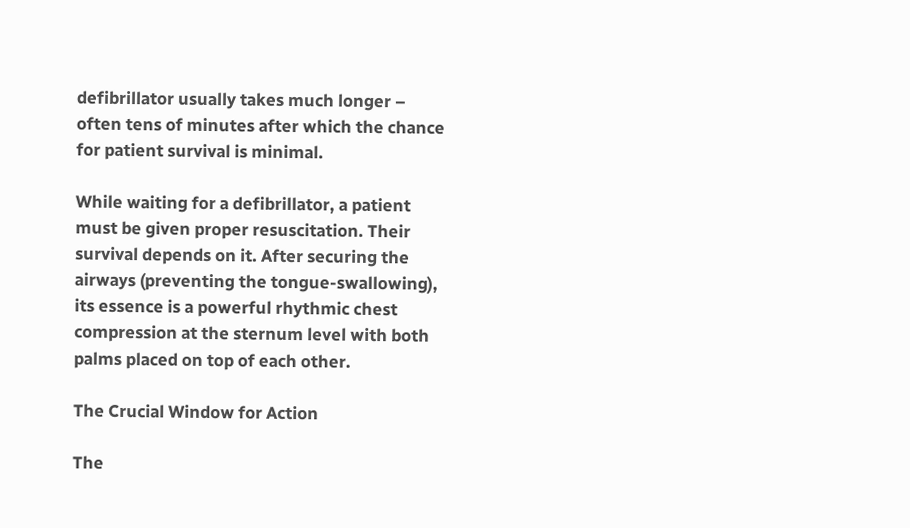defibrillator usually takes much longer – often tens of minutes after which the chance for patient survival is minimal.

While waiting for a defibrillator, a patient must be given proper resuscitation. Their survival depends on it. After securing the airways (preventing the tongue-swallowing), its essence is a powerful rhythmic chest compression at the sternum level with both palms placed on top of each other.

The Crucial Window for Action

The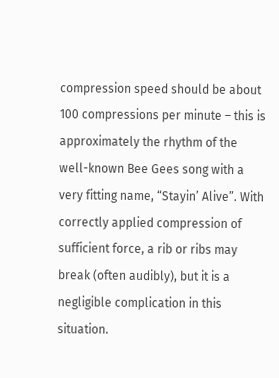compression speed should be about 100 compressions per minute – this is approximately the rhythm of the well-known Bee Gees song with a very fitting name, “Stayin’ Alive”. With correctly applied compression of sufficient force, a rib or ribs may break (often audibly), but it is a negligible complication in this situation.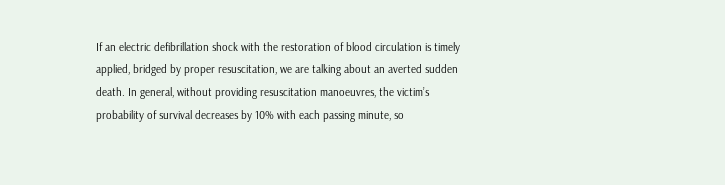If an electric defibrillation shock with the restoration of blood circulation is timely applied, bridged by proper resuscitation, we are talking about an averted sudden death. In general, without providing resuscitation manoeuvres, the victim’s probability of survival decreases by 10% with each passing minute, so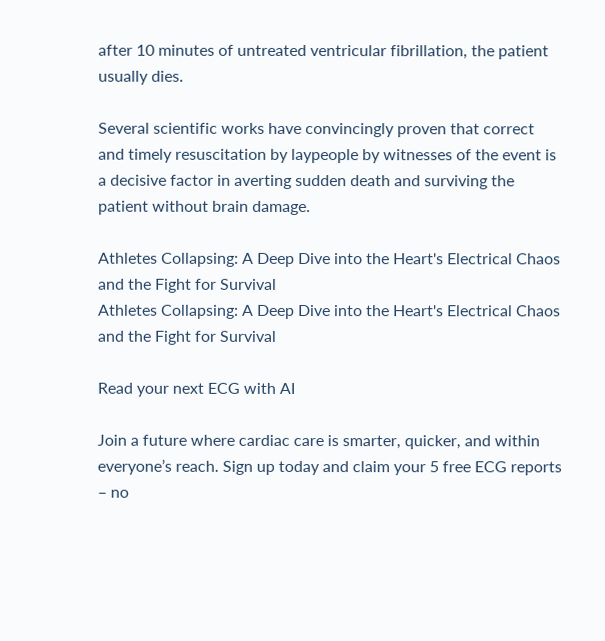after 10 minutes of untreated ventricular fibrillation, the patient usually dies.

Several scientific works have convincingly proven that correct and timely resuscitation by laypeople by witnesses of the event is a decisive factor in averting sudden death and surviving the patient without brain damage.

Athletes Collapsing: A Deep Dive into the Heart's Electrical Chaos and the Fight for Survival
Athletes Collapsing: A Deep Dive into the Heart's Electrical Chaos and the Fight for Survival

Read your next ECG with AI

Join a future where cardiac care is smarter, quicker, and within everyone’s reach. Sign up today and claim your 5 free ECG reports – no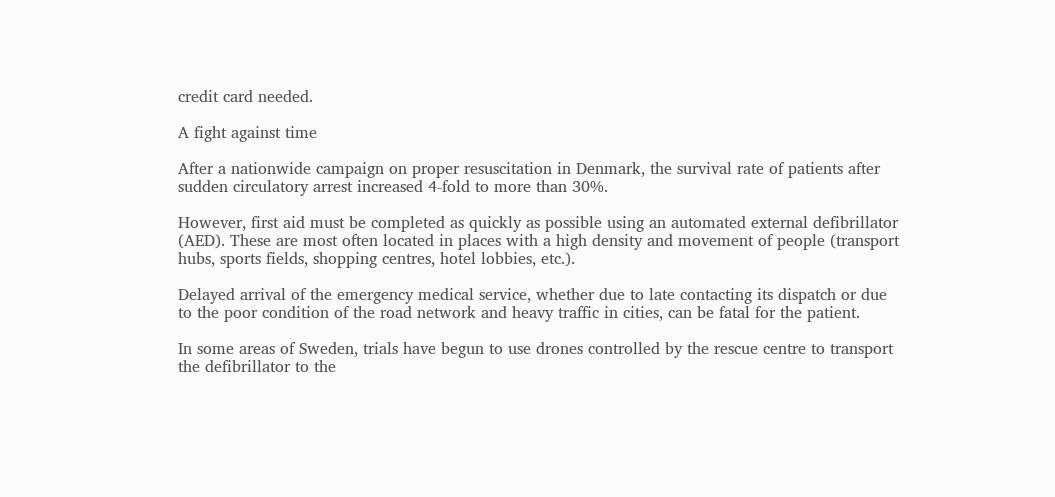credit card needed.

A fight against time

After a nationwide campaign on proper resuscitation in Denmark, the survival rate of patients after sudden circulatory arrest increased 4-fold to more than 30%.

However, first aid must be completed as quickly as possible using an automated external defibrillator (AED). These are most often located in places with a high density and movement of people (transport hubs, sports fields, shopping centres, hotel lobbies, etc.).

Delayed arrival of the emergency medical service, whether due to late contacting its dispatch or due to the poor condition of the road network and heavy traffic in cities, can be fatal for the patient.

In some areas of Sweden, trials have begun to use drones controlled by the rescue centre to transport the defibrillator to the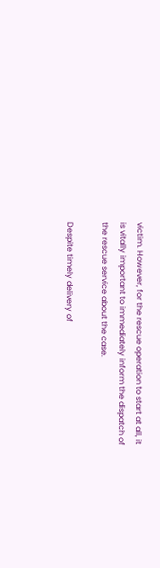victim. However, for the rescue operation to start at all, it is vitally important to immediately inform the dispatch of the rescue service about the case.

Despite timely delivery of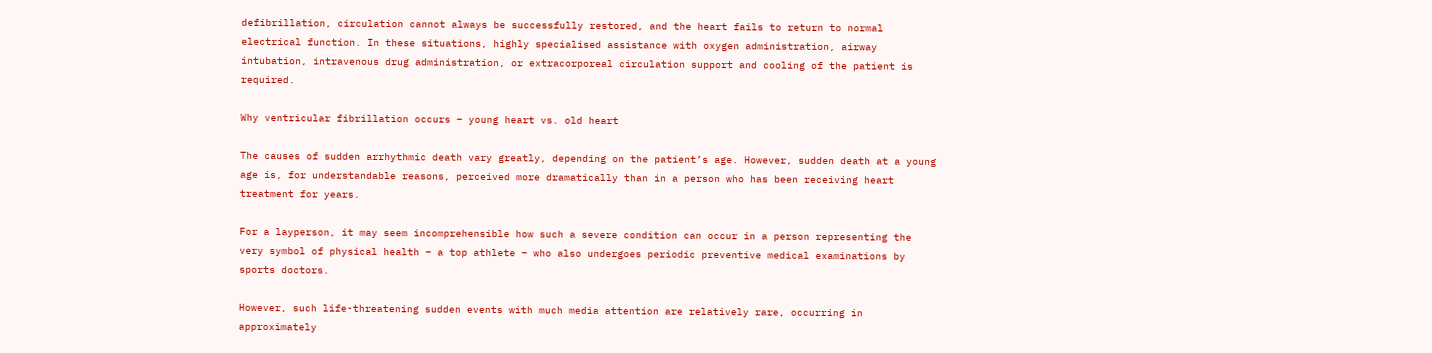defibrillation, circulation cannot always be successfully restored, and the heart fails to return to normal electrical function. In these situations, highly specialised assistance with oxygen administration, airway intubation, intravenous drug administration, or extracorporeal circulation support and cooling of the patient is required.

Why ventricular fibrillation occurs – young heart vs. old heart

The causes of sudden arrhythmic death vary greatly, depending on the patient’s age. However, sudden death at a young age is, for understandable reasons, perceived more dramatically than in a person who has been receiving heart treatment for years.

For a layperson, it may seem incomprehensible how such a severe condition can occur in a person representing the very symbol of physical health – a top athlete – who also undergoes periodic preventive medical examinations by sports doctors.

However, such life-threatening sudden events with much media attention are relatively rare, occurring in approximately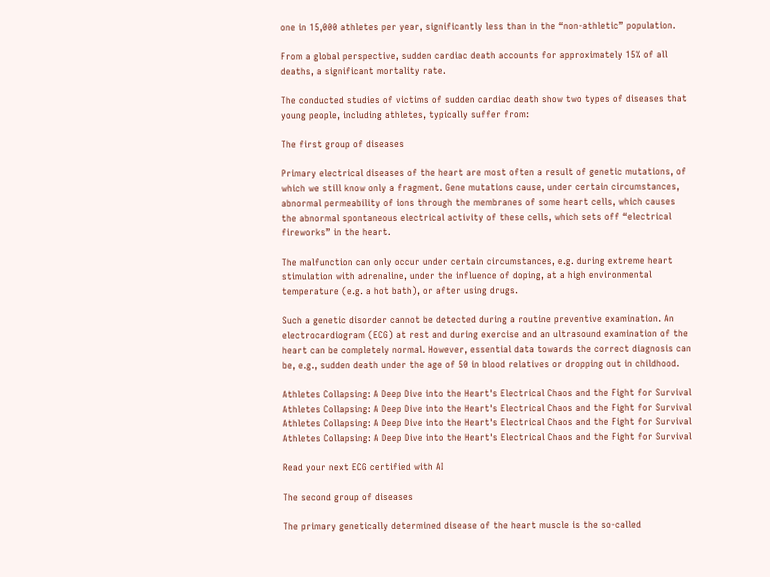one in 15,000 athletes per year, significantly less than in the “non-athletic” population.

From a global perspective, sudden cardiac death accounts for approximately 15% of all deaths, a significant mortality rate.

The conducted studies of victims of sudden cardiac death show two types of diseases that young people, including athletes, typically suffer from:

The first group of diseases

Primary electrical diseases of the heart are most often a result of genetic mutations, of which we still know only a fragment. Gene mutations cause, under certain circumstances, abnormal permeability of ions through the membranes of some heart cells, which causes the abnormal spontaneous electrical activity of these cells, which sets off “electrical fireworks” in the heart.

The malfunction can only occur under certain circumstances, e.g. during extreme heart stimulation with adrenaline, under the influence of doping, at a high environmental temperature (e.g. a hot bath), or after using drugs.

Such a genetic disorder cannot be detected during a routine preventive examination. An electrocardiogram (ECG) at rest and during exercise and an ultrasound examination of the heart can be completely normal. However, essential data towards the correct diagnosis can be, e.g., sudden death under the age of 50 in blood relatives or dropping out in childhood.

Athletes Collapsing: A Deep Dive into the Heart's Electrical Chaos and the Fight for Survival
Athletes Collapsing: A Deep Dive into the Heart's Electrical Chaos and the Fight for Survival
Athletes Collapsing: A Deep Dive into the Heart's Electrical Chaos and the Fight for Survival
Athletes Collapsing: A Deep Dive into the Heart's Electrical Chaos and the Fight for Survival

Read your next ECG certified with AI

The second group of diseases

The primary genetically determined disease of the heart muscle is the so-called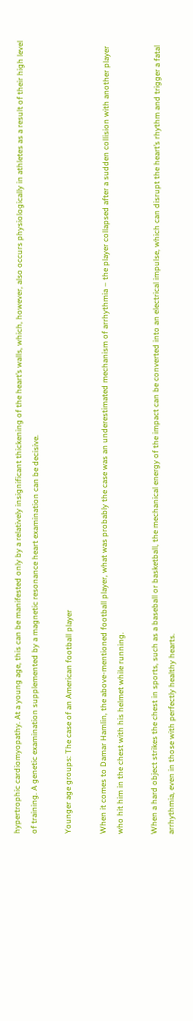hypertrophic cardiomyopathy. At a young age, this can be manifested only by a relatively insignificant thickening of the heart’s walls, which, however, also occurs physiologically in athletes as a result of their high level of training. A genetic examination supplemented by a magnetic resonance heart examination can be decisive.

Younger age groups: The case of an American football player

When it comes to Damar Hamlin, the above-mentioned football player, what was probably the case was an underestimated mechanism of arrhythmia – the player collapsed after a sudden collision with another player who hit him in the chest with his helmet while running.

When a hard object strikes the chest in sports, such as a baseball or basketball, the mechanical energy of the impact can be converted into an electrical impulse, which can disrupt the heart’s rhythm and trigger a fatal arrhythmia, even in those with perfectly healthy hearts.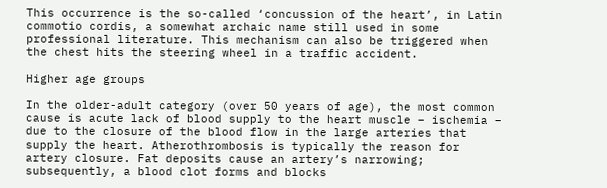This occurrence is the so-called ‘concussion of the heart’, in Latin commotio cordis, a somewhat archaic name still used in some professional literature. This mechanism can also be triggered when the chest hits the steering wheel in a traffic accident.

Higher age groups

In the older-adult category (over 50 years of age), the most common cause is acute lack of blood supply to the heart muscle – ischemia – due to the closure of the blood flow in the large arteries that supply the heart. Atherothrombosis is typically the reason for artery closure. Fat deposits cause an artery’s narrowing; subsequently, a blood clot forms and blocks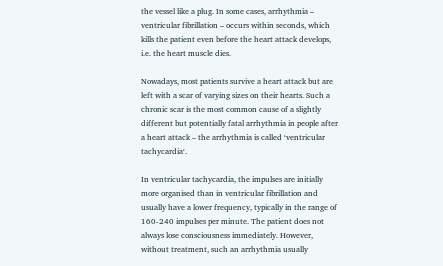the vessel like a plug. In some cases, arrhythmia – ventricular fibrillation – occurs within seconds, which kills the patient even before the heart attack develops, i.e. the heart muscle dies.

Nowadays, most patients survive a heart attack but are left with a scar of varying sizes on their hearts. Such a chronic scar is the most common cause of a slightly different but potentially fatal arrhythmia in people after a heart attack – the arrhythmia is called ‘ventricular tachycardia‘.

In ventricular tachycardia, the impulses are initially more organised than in ventricular fibrillation and usually have a lower frequency, typically in the range of 160-240 impulses per minute. The patient does not always lose consciousness immediately. However, without treatment, such an arrhythmia usually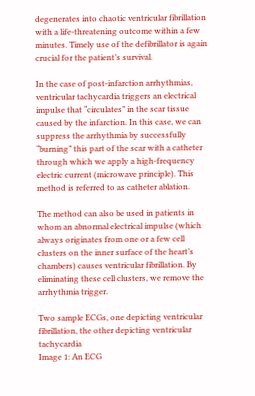degenerates into chaotic ventricular fibrillation with a life-threatening outcome within a few minutes. Timely use of the defibrillator is again crucial for the patient’s survival.

In the case of post-infarction arrhythmias, ventricular tachycardia triggers an electrical impulse that “circulates” in the scar tissue caused by the infarction. In this case, we can suppress the arrhythmia by successfully “burning” this part of the scar with a catheter through which we apply a high-frequency electric current (microwave principle). This method is referred to as catheter ablation.

The method can also be used in patients in whom an abnormal electrical impulse (which always originates from one or a few cell clusters on the inner surface of the heart’s chambers) causes ventricular fibrillation. By eliminating these cell clusters, we remove the arrhythmia trigger.

Two sample ECGs, one depicting ventricular fibrillation, the other depicting ventricular tachycardia
Image 1: An ECG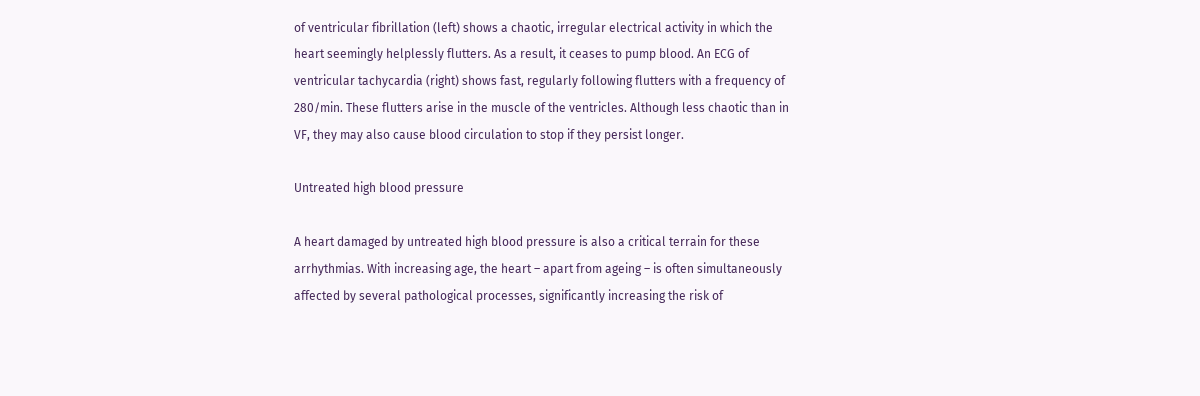of ventricular fibrillation (left) shows a chaotic, irregular electrical activity in which the heart seemingly helplessly flutters. As a result, it ceases to pump blood. An ECG of ventricular tachycardia (right) shows fast, regularly following flutters with a frequency of 280/min. These flutters arise in the muscle of the ventricles. Although less chaotic than in VF, they may also cause blood circulation to stop if they persist longer.

Untreated high blood pressure

A heart damaged by untreated high blood pressure is also a critical terrain for these arrhythmias. With increasing age, the heart – apart from ageing – is often simultaneously affected by several pathological processes, significantly increasing the risk of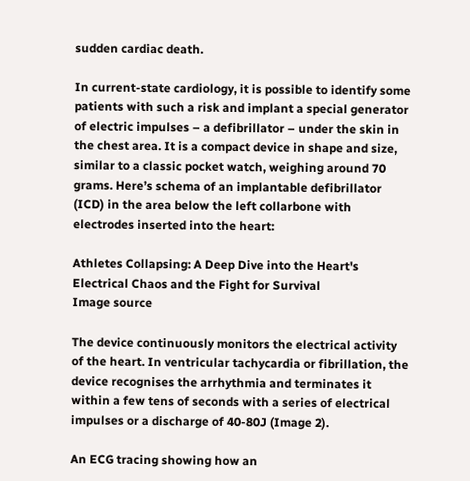sudden cardiac death.

In current-state cardiology, it is possible to identify some patients with such a risk and implant a special generator of electric impulses – a defibrillator – under the skin in the chest area. It is a compact device in shape and size, similar to a classic pocket watch, weighing around 70 grams. Here’s schema of an implantable defibrillator (ICD) in the area below the left collarbone with electrodes inserted into the heart:

Athletes Collapsing: A Deep Dive into the Heart's Electrical Chaos and the Fight for Survival
Image source

The device continuously monitors the electrical activity of the heart. In ventricular tachycardia or fibrillation, the device recognises the arrhythmia and terminates it within a few tens of seconds with a series of electrical impulses or a discharge of 40-80J (Image 2).

An ECG tracing showing how an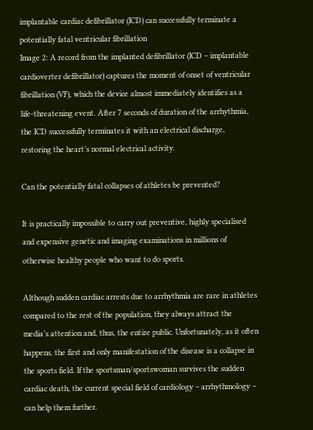implantable cardiac defibrillator (ICD) can successfully terminate a potentially fatal ventricular fibrillation
Image 2: A record from the implanted defibrillator (ICD – implantable cardioverter defibrillator) captures the moment of onset of ventricular fibrillation (VF), which the device almost immediately identifies as a life-threatening event. After 7 seconds of duration of the arrhythmia, the ICD successfully terminates it with an electrical discharge, restoring the heart’s normal electrical activity.

Can the potentially fatal collapses of athletes be prevented?

It is practically impossible to carry out preventive, highly specialised and expensive genetic and imaging examinations in millions of otherwise healthy people who want to do sports.

Although sudden cardiac arrests due to arrhythmia are rare in athletes compared to the rest of the population, they always attract the media’s attention and, thus, the entire public. Unfortunately, as it often happens, the first and only manifestation of the disease is a collapse in the sports field. If the sportsman/sportswoman survives the sudden cardiac death, the current special field of cardiology – arrhythmology – can help them further.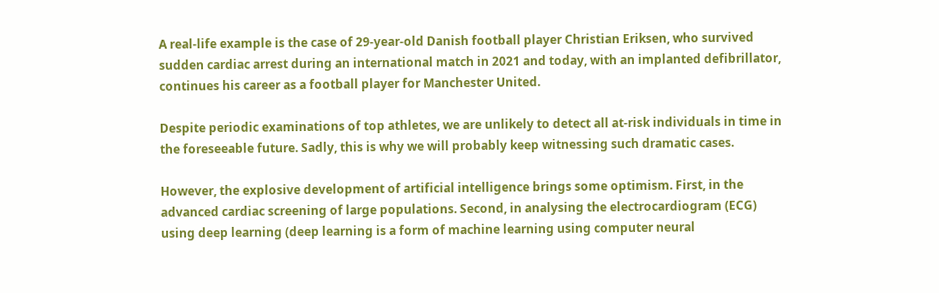A real-life example is the case of 29-year-old Danish football player Christian Eriksen, who survived sudden cardiac arrest during an international match in 2021 and today, with an implanted defibrillator, continues his career as a football player for Manchester United.

Despite periodic examinations of top athletes, we are unlikely to detect all at-risk individuals in time in the foreseeable future. Sadly, this is why we will probably keep witnessing such dramatic cases.

However, the explosive development of artificial intelligence brings some optimism. First, in the advanced cardiac screening of large populations. Second, in analysing the electrocardiogram (ECG) using deep learning (deep learning is a form of machine learning using computer neural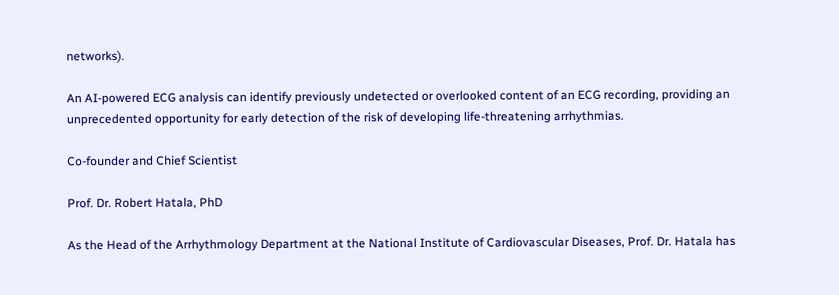networks).

An AI-powered ECG analysis can identify previously undetected or overlooked content of an ECG recording, providing an unprecedented opportunity for early detection of the risk of developing life-threatening arrhythmias.

Co-founder and Chief Scientist

Prof. Dr. Robert Hatala, PhD

As the Head of the Arrhythmology Department at the National Institute of Cardiovascular Diseases, Prof. Dr. Hatala has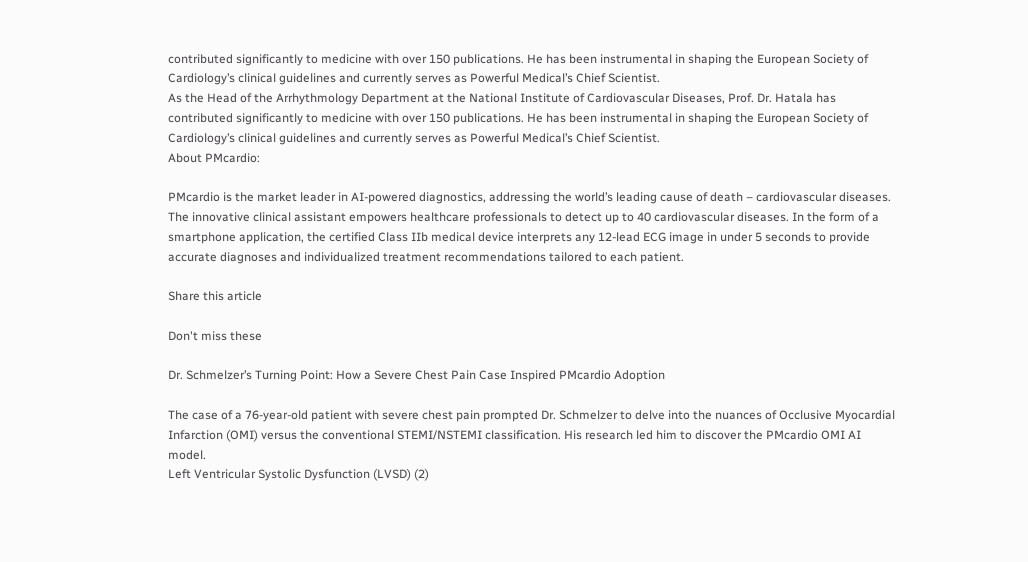contributed significantly to medicine with over 150 publications. He has been instrumental in shaping the European Society of Cardiology’s clinical guidelines and currently serves as Powerful Medical’s Chief Scientist.
As the Head of the Arrhythmology Department at the National Institute of Cardiovascular Diseases, Prof. Dr. Hatala has contributed significantly to medicine with over 150 publications. He has been instrumental in shaping the European Society of Cardiology’s clinical guidelines and currently serves as Powerful Medical’s Chief Scientist.
About PMcardio:

PMcardio is the market leader in AI-powered diagnostics, addressing the world’s leading cause of death – cardiovascular diseases. The innovative clinical assistant empowers healthcare professionals to detect up to 40 cardiovascular diseases. In the form of a smartphone application, the certified Class IIb medical device interprets any 12-lead ECG image in under 5 seconds to provide accurate diagnoses and individualized treatment recommendations tailored to each patient.

Share this article

Don't miss these

Dr. Schmelzer’s Turning Point: How a Severe Chest Pain Case Inspired PMcardio Adoption

The case of a 76-year-old patient with severe chest pain prompted Dr. Schmelzer to delve into the nuances of Occlusive Myocardial Infarction (OMI) versus the conventional STEMI/NSTEMI classification. His research led him to discover the PMcardio OMI AI model.
Left Ventricular Systolic Dysfunction (LVSD) (2)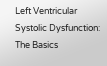Left Ventricular Systolic Dysfunction: The Basics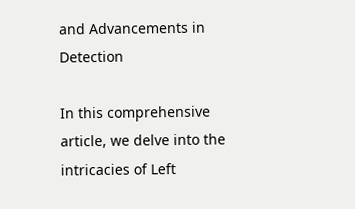and Advancements in Detection

In this comprehensive article, we delve into the intricacies of Left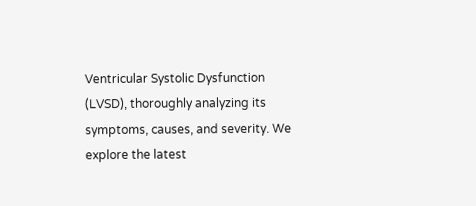Ventricular Systolic Dysfunction (LVSD), thoroughly analyzing its symptoms, causes, and severity. We explore the latest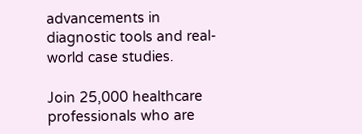advancements in diagnostic tools and real-world case studies.

Join 25,000 healthcare professionals who are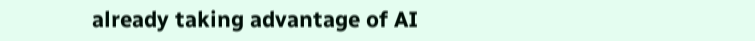already taking advantage of AI